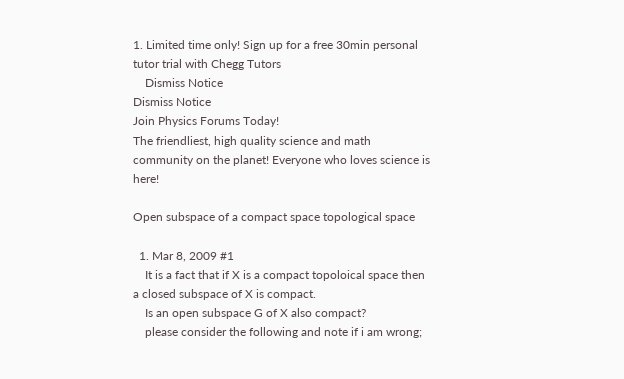1. Limited time only! Sign up for a free 30min personal tutor trial with Chegg Tutors
    Dismiss Notice
Dismiss Notice
Join Physics Forums Today!
The friendliest, high quality science and math community on the planet! Everyone who loves science is here!

Open subspace of a compact space topological space

  1. Mar 8, 2009 #1
    It is a fact that if X is a compact topoloical space then a closed subspace of X is compact.
    Is an open subspace G of X also compact?
    please consider the following and note if i am wrong;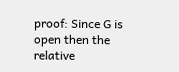proof: Since G is open then the relative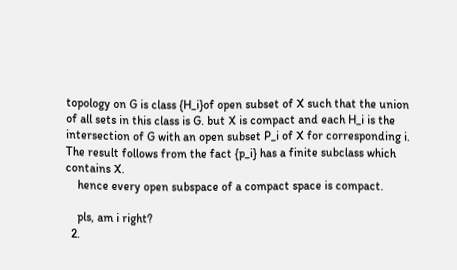topology on G is class {H_i}of open subset of X such that the union of all sets in this class is G. but X is compact and each H_i is the intersection of G with an open subset P_i of X for corresponding i. The result follows from the fact {p_i} has a finite subclass which contains X.
    hence every open subspace of a compact space is compact.

    pls, am i right?
  2.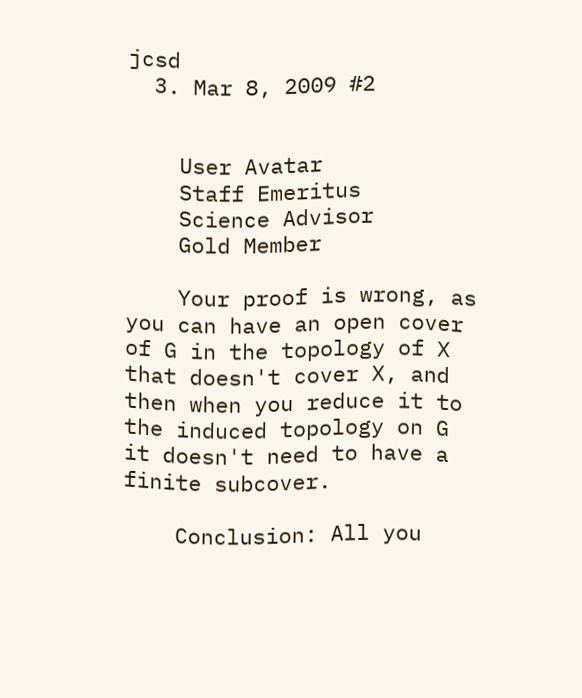jcsd
  3. Mar 8, 2009 #2


    User Avatar
    Staff Emeritus
    Science Advisor
    Gold Member

    Your proof is wrong, as you can have an open cover of G in the topology of X that doesn't cover X, and then when you reduce it to the induced topology on G it doesn't need to have a finite subcover.

    Conclusion: All you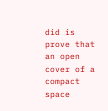did is prove that an open cover of a compact space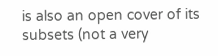is also an open cover of its subsets (not a very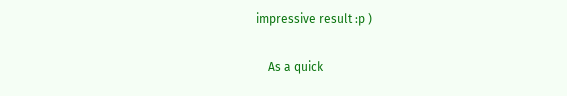impressive result :p )

    As a quick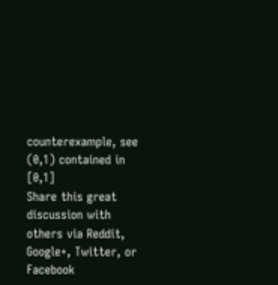counterexample, see (0,1) contained in [0,1]
Share this great discussion with others via Reddit, Google+, Twitter, or Facebook